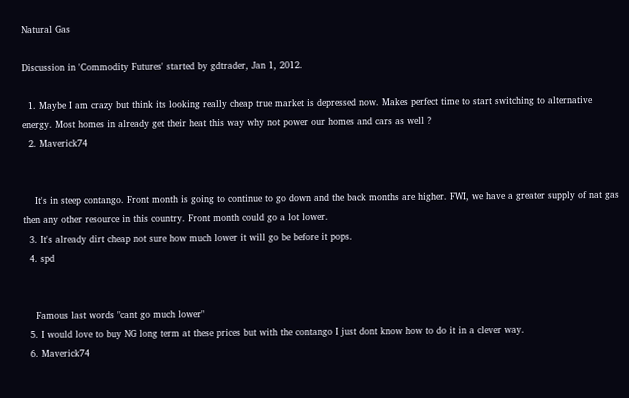Natural Gas

Discussion in 'Commodity Futures' started by gdtrader, Jan 1, 2012.

  1. Maybe I am crazy but think its looking really cheap true market is depressed now. Makes perfect time to start switching to alternative energy. Most homes in already get their heat this way why not power our homes and cars as well ?
  2. Maverick74


    It's in steep contango. Front month is going to continue to go down and the back months are higher. FWI, we have a greater supply of nat gas then any other resource in this country. Front month could go a lot lower.
  3. It's already dirt cheap not sure how much lower it will go be before it pops.
  4. spd


    Famous last words "cant go much lower"
  5. I would love to buy NG long term at these prices but with the contango I just dont know how to do it in a clever way.
  6. Maverick74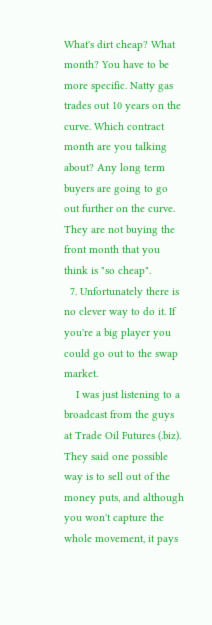What's dirt cheap? What month? You have to be more specific. Natty gas trades out 10 years on the curve. Which contract month are you talking about? Any long term buyers are going to go out further on the curve. They are not buying the front month that you think is "so cheap".
  7. Unfortunately there is no clever way to do it. If you're a big player you could go out to the swap market.
    I was just listening to a broadcast from the guys at Trade Oil Futures (.biz). They said one possible way is to sell out of the money puts, and although you won't capture the whole movement, it pays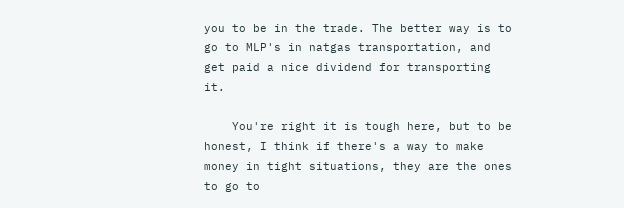you to be in the trade. The better way is to go to MLP's in natgas transportation, and get paid a nice dividend for transporting it.

    You're right it is tough here, but to be honest, I think if there's a way to make money in tight situations, they are the ones to go to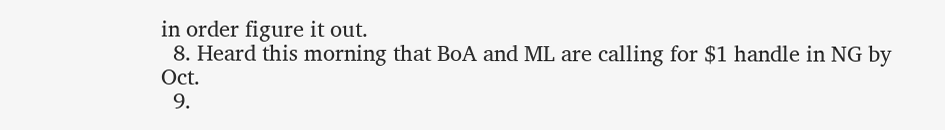in order figure it out.
  8. Heard this morning that BoA and ML are calling for $1 handle in NG by Oct.
  9.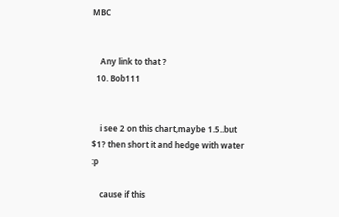MBC


    Any link to that ?
  10. Bob111


    i see 2 on this chart,maybe 1.5..but $1? then short it and hedge with water :p

    cause if this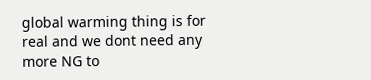global warming thing is for real and we dont need any more NG to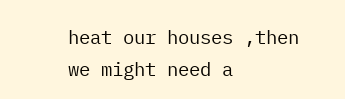heat our houses ,then we might need a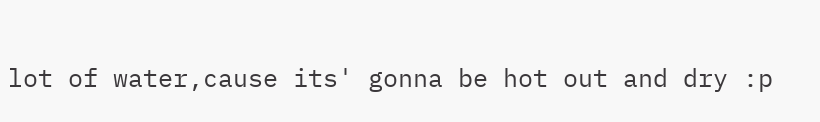lot of water,cause its' gonna be hot out and dry :p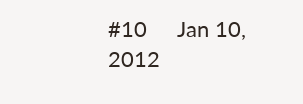#10     Jan 10, 2012